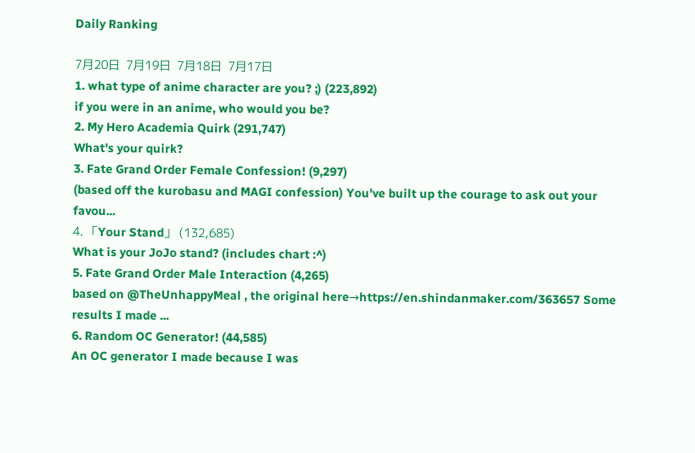Daily Ranking

7月20日  7月19日  7月18日  7月17日
1. what type of anime character are you? ;) (223,892)
if you were in an anime, who would you be?
2. My Hero Academia Quirk (291,747)
What's your quirk?
3. Fate Grand Order Female Confession! (9,297)
(based off the kurobasu and MAGI confession) You've built up the courage to ask out your favou...
4. 「Your Stand」 (132,685)
What is your JoJo stand? (includes chart :^)
5. Fate Grand Order Male Interaction (4,265)
based on @TheUnhappyMeal , the original here→https://en.shindanmaker.com/363657 Some results I made ...
6. Random OC Generator! (44,585)
An OC generator I made because I was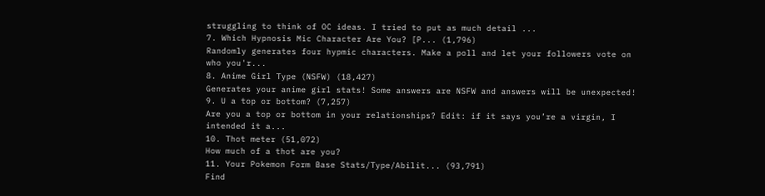struggling to think of OC ideas. I tried to put as much detail ...
7. Which Hypnosis Mic Character Are You? [P... (1,796)
Randomly generates four hypmic characters. Make a poll and let your followers vote on who you'r...
8. Anime Girl Type (NSFW) (18,427)
Generates your anime girl stats! Some answers are NSFW and answers will be unexpected!
9. U a top or bottom? (7,257)
Are you a top or bottom in your relationships? Edit: if it says you’re a virgin, I intended it a...
10. Thot meter (51,072)
How much of a thot are you?
11. Your Pokemon Form Base Stats/Type/Abilit... (93,791)
Find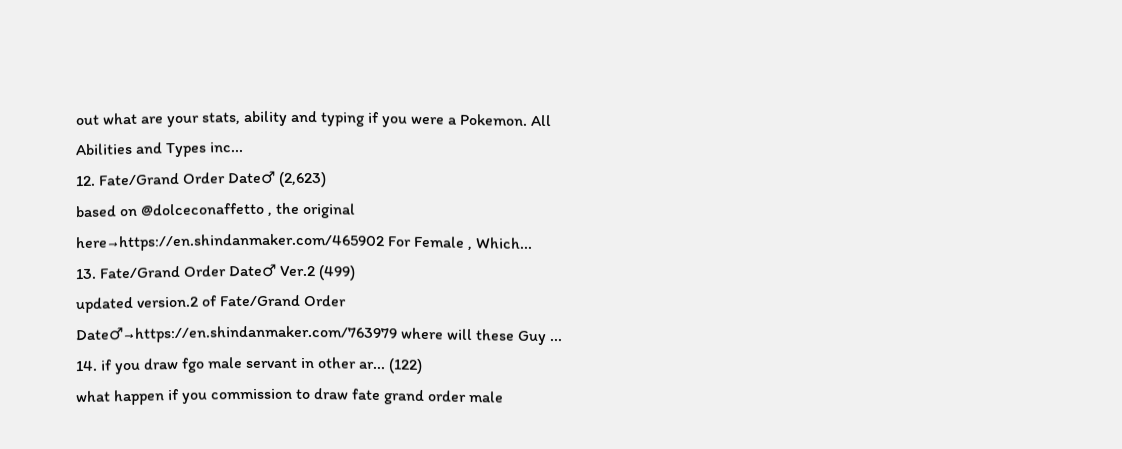out what are your stats, ability and typing if you were a Pokemon. All Abilities and Types inc...
12. Fate/Grand Order Date♂ (2,623)
based on @dolceconaffetto , the original here→https://en.shindanmaker.com/465902 For Female , Which...
13. Fate/Grand Order Date♂ Ver.2 (499)
updated version.2 of Fate/Grand Order Date♂→https://en.shindanmaker.com/763979 where will these Guy ...
14. if you draw fgo male servant in other ar... (122)
what happen if you commission to draw fate grand order male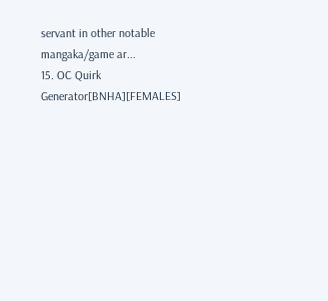servant in other notable mangaka/game ar...
15. OC Quirk Generator[BNHA][FEMALES]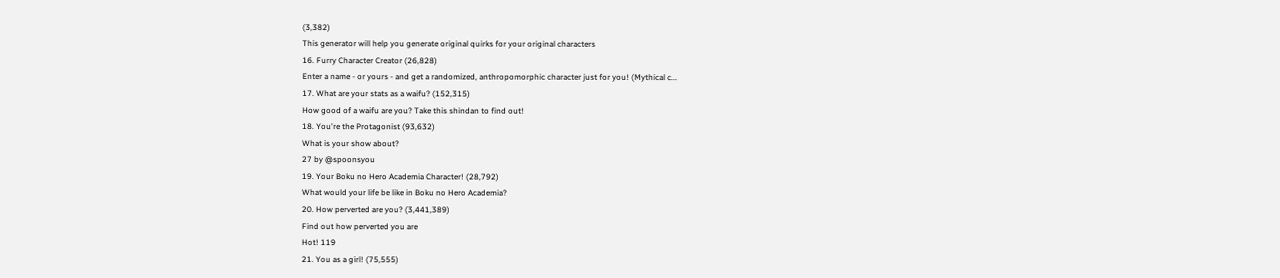(3,382)
This generator will help you generate original quirks for your original characters
16. Furry Character Creator (26,828)
Enter a name - or yours - and get a randomized, anthropomorphic character just for you! (Mythical c...
17. What are your stats as a waifu? (152,315)
How good of a waifu are you? Take this shindan to find out!
18. You're the Protagonist (93,632)
What is your show about?
27 by @spoonsyou
19. Your Boku no Hero Academia Character! (28,792)
What would your life be like in Boku no Hero Academia?
20. How perverted are you? (3,441,389)
Find out how perverted you are
Hot! 119
21. You as a girl! (75,555)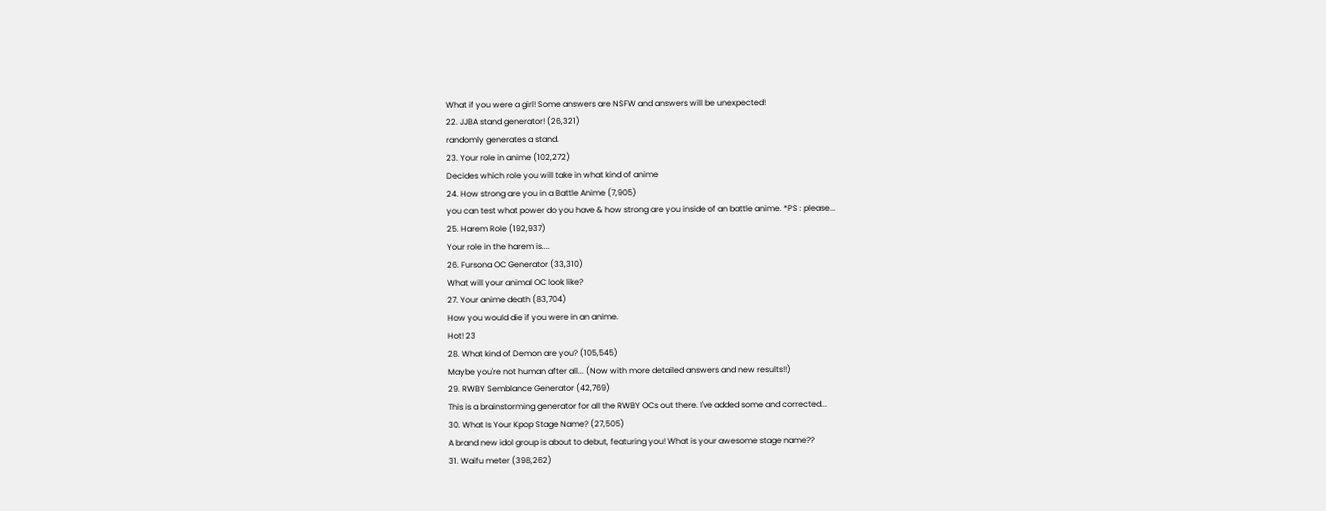What if you were a girl! Some answers are NSFW and answers will be unexpected!
22. JJBA stand generator! (26,321)
randomly generates a stand.
23. Your role in anime (102,272)
Decides which role you will take in what kind of anime
24. How strong are you in a Battle Anime (7,905)
you can test what power do you have & how strong are you inside of an battle anime. *PS : please...
25. Harem Role (192,937)
Your role in the harem is....
26. Fursona OC Generator (33,310)
What will your animal OC look like?
27. Your anime death (83,704)
How you would die if you were in an anime.
Hot! 23
28. What kind of Demon are you? (105,545)
Maybe you're not human after all... (Now with more detailed answers and new results!!)
29. RWBY Semblance Generator (42,769)
This is a brainstorming generator for all the RWBY OCs out there. I've added some and corrected...
30. What Is Your Kpop Stage Name? (27,505)
A brand new idol group is about to debut, featuring you! What is your awesome stage name??
31. Waifu meter (398,262)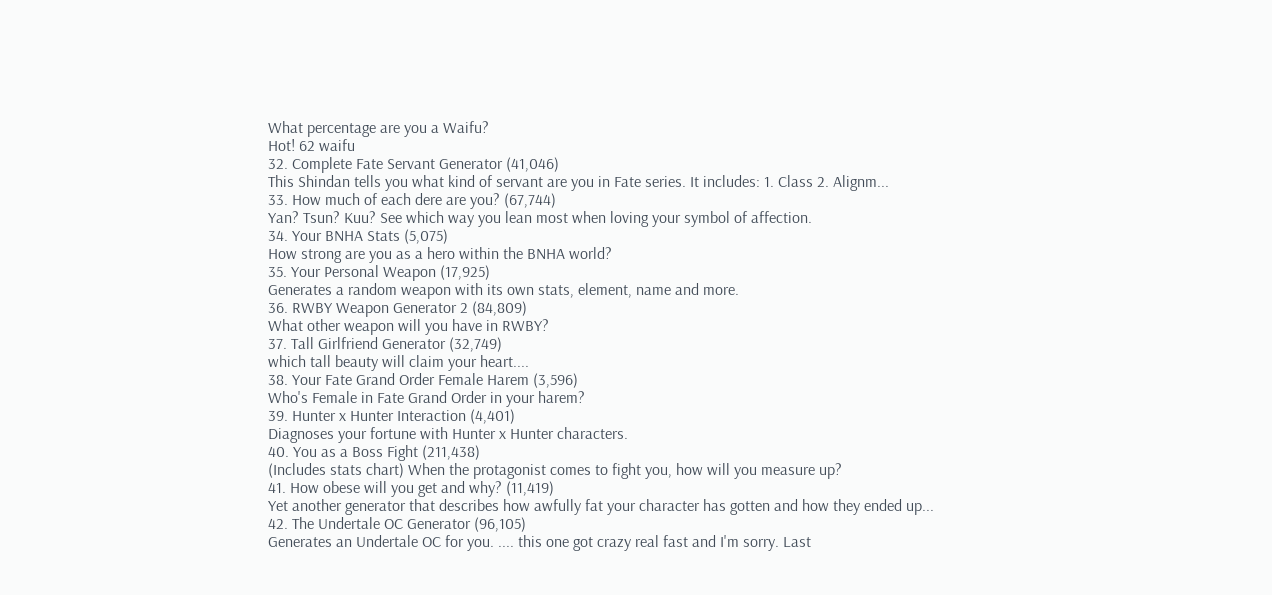What percentage are you a Waifu?
Hot! 62 waifu
32. Complete Fate Servant Generator (41,046)
This Shindan tells you what kind of servant are you in Fate series. It includes: 1. Class 2. Alignm...
33. How much of each dere are you? (67,744)
Yan? Tsun? Kuu? See which way you lean most when loving your symbol of affection.
34. Your BNHA Stats (5,075)
How strong are you as a hero within the BNHA world?
35. Your Personal Weapon (17,925)
Generates a random weapon with its own stats, element, name and more.
36. RWBY Weapon Generator 2 (84,809)
What other weapon will you have in RWBY?
37. Tall Girlfriend Generator (32,749)
which tall beauty will claim your heart....
38. Your Fate Grand Order Female Harem (3,596)
Who's Female in Fate Grand Order in your harem?
39. Hunter x Hunter Interaction (4,401)
Diagnoses your fortune with Hunter x Hunter characters.
40. You as a Boss Fight (211,438)
(Includes stats chart) When the protagonist comes to fight you, how will you measure up?
41. How obese will you get and why? (11,419)
Yet another generator that describes how awfully fat your character has gotten and how they ended up...
42. The Undertale OC Generator (96,105)
Generates an Undertale OC for you. .... this one got crazy real fast and I'm sorry. Last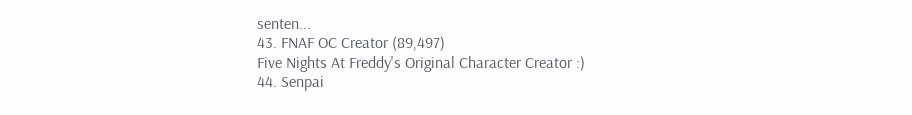senten...
43. FNAF OC Creator (89,497)
Five Nights At Freddy's Original Character Creator :)
44. Senpai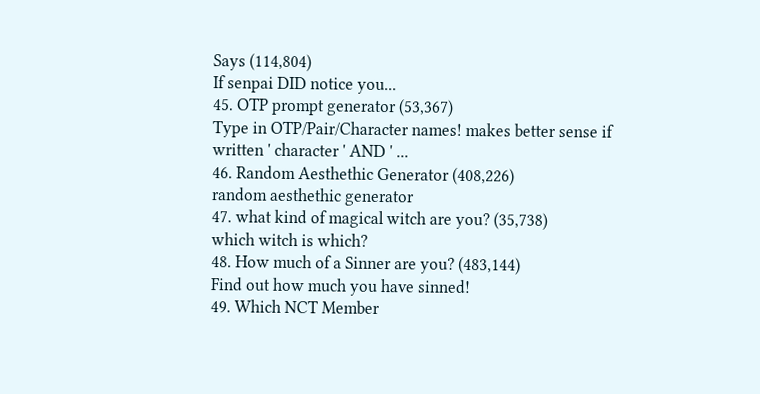Says (114,804)
If senpai DID notice you...
45. OTP prompt generator (53,367)
Type in OTP/Pair/Character names! makes better sense if written ' character ' AND ' ...
46. Random Aesthethic Generator (408,226)
random aesthethic generator
47. what kind of magical witch are you? (35,738)
which witch is which?
48. How much of a Sinner are you? (483,144)
Find out how much you have sinned!
49. Which NCT Member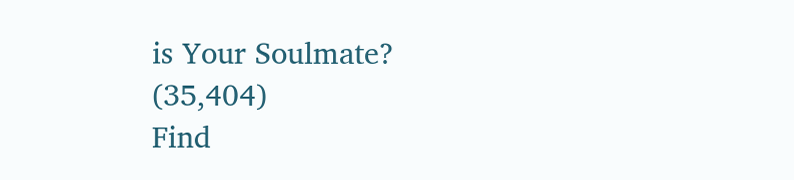is Your Soulmate? (35,404)
Find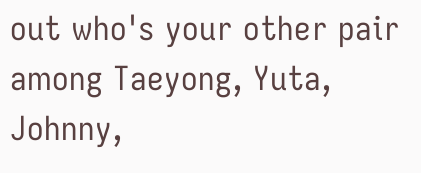out who's your other pair among Taeyong, Yuta, Johnny,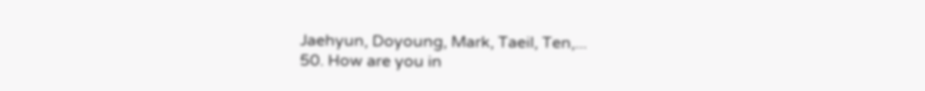Jaehyun, Doyoung, Mark, Taeil, Ten,...
50. How are you in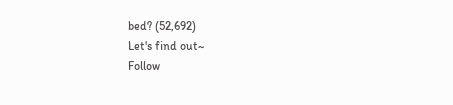bed? (52,692)
Let's find out~
Follow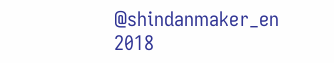@shindanmaker_en
2018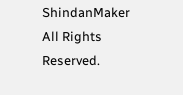ShindanMaker All Rights Reserved.